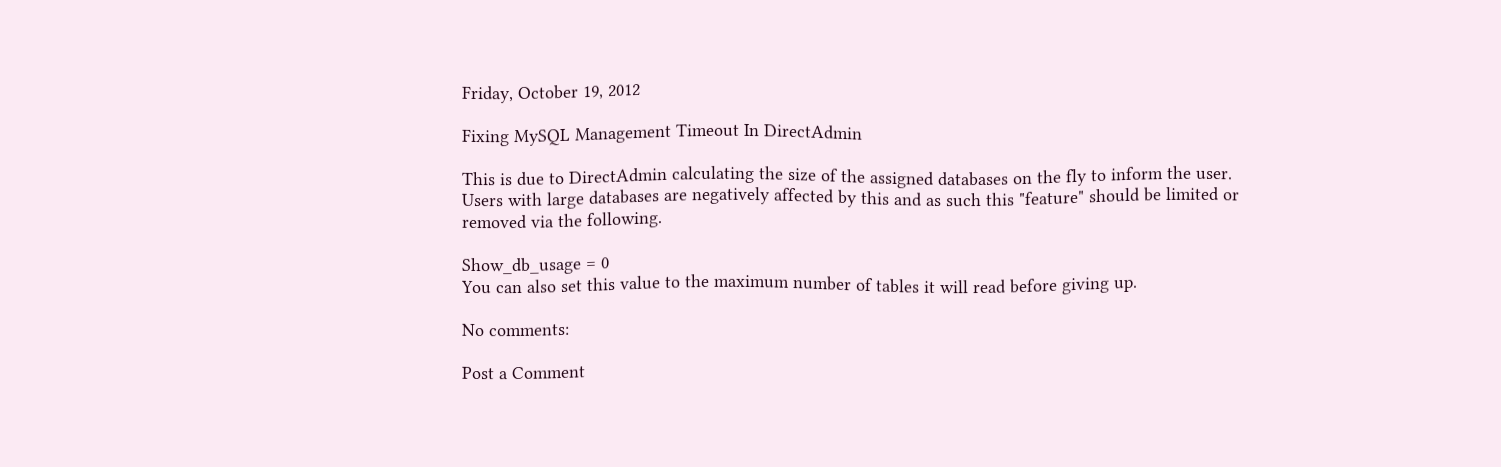Friday, October 19, 2012

Fixing MySQL Management Timeout In DirectAdmin

This is due to DirectAdmin calculating the size of the assigned databases on the fly to inform the user. Users with large databases are negatively affected by this and as such this "feature" should be limited or removed via the following.

Show_db_usage = 0
You can also set this value to the maximum number of tables it will read before giving up.

No comments:

Post a Comment